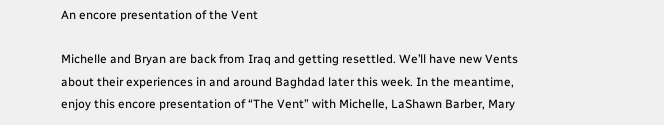An encore presentation of the Vent

Michelle and Bryan are back from Iraq and getting resettled. We’ll have new Vents about their experiences in and around Baghdad later this week. In the meantime, enjoy this encore presentation of “The Vent” with Michelle, LaShawn Barber, Mary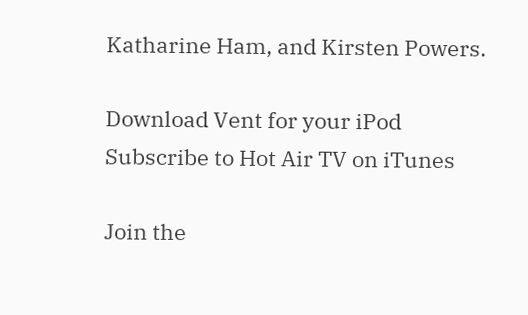Katharine Ham, and Kirsten Powers.

Download Vent for your iPod
Subscribe to Hot Air TV on iTunes

Join the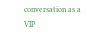conversation as a VIP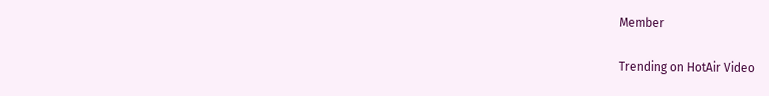Member

Trending on HotAir Video